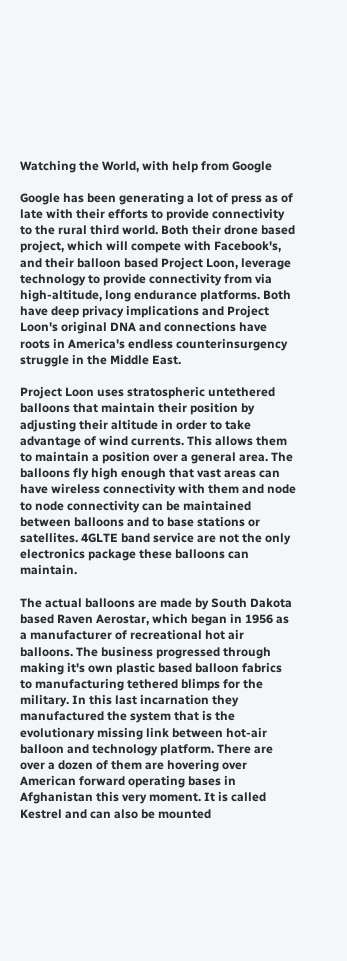Watching the World, with help from Google

Google has been generating a lot of press as of late with their efforts to provide connectivity to the rural third world. Both their drone based project, which will compete with Facebook's, and their balloon based Project Loon, leverage technology to provide connectivity from via high-altitude, long endurance platforms. Both have deep privacy implications and Project Loon's original DNA and connections have roots in America's endless counterinsurgency struggle in the Middle East.

Project Loon uses stratospheric untethered balloons that maintain their position by adjusting their altitude in order to take advantage of wind currents. This allows them to maintain a position over a general area. The balloons fly high enough that vast areas can have wireless connectivity with them and node to node connectivity can be maintained between balloons and to base stations or satellites. 4GLTE band service are not the only electronics package these balloons can maintain.

The actual balloons are made by South Dakota based Raven Aerostar, which began in 1956 as a manufacturer of recreational hot air balloons. The business progressed through making it's own plastic based balloon fabrics to manufacturing tethered blimps for the military. In this last incarnation they manufactured the system that is the evolutionary missing link between hot-air balloon and technology platform. There are over a dozen of them are hovering over American forward operating bases in Afghanistan this very moment. It is called Kestrel and can also be mounted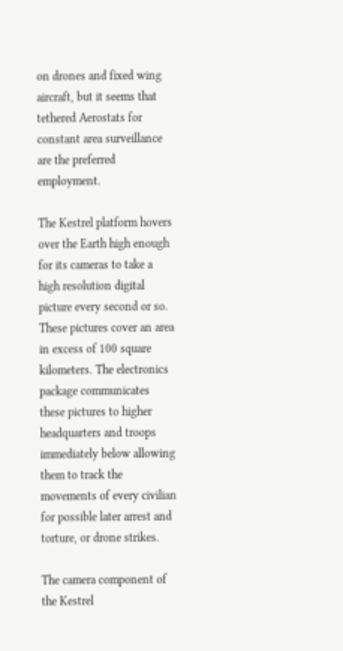on drones and fixed wing aircraft, but it seems that tethered Aerostats for constant area surveillance are the preferred employment.

The Kestrel platform hovers over the Earth high enough for its cameras to take a high resolution digital picture every second or so. These pictures cover an area in excess of 100 square kilometers. The electronics package communicates these pictures to higher headquarters and troops immediately below allowing them to track the movements of every civilian for possible later arrest and torture, or drone strikes.

The camera component of the Kestrel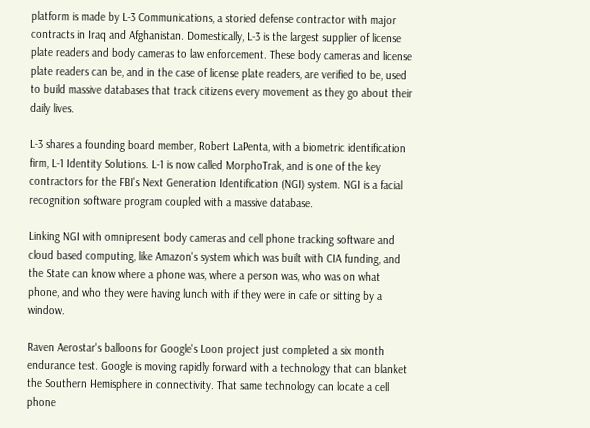platform is made by L-3 Communications, a storied defense contractor with major contracts in Iraq and Afghanistan. Domestically, L-3 is the largest supplier of license plate readers and body cameras to law enforcement. These body cameras and license plate readers can be, and in the case of license plate readers, are verified to be, used to build massive databases that track citizens every movement as they go about their daily lives.

L-3 shares a founding board member, Robert LaPenta, with a biometric identification firm, L-1 Identity Solutions. L-1 is now called MorphoTrak, and is one of the key contractors for the FBI's Next Generation Identification (NGI) system. NGI is a facial recognition software program coupled with a massive database.

Linking NGI with omnipresent body cameras and cell phone tracking software and cloud based computing, like Amazon's system which was built with CIA funding, and the State can know where a phone was, where a person was, who was on what phone, and who they were having lunch with if they were in cafe or sitting by a window.

Raven Aerostar's balloons for Google's Loon project just completed a six month endurance test. Google is moving rapidly forward with a technology that can blanket the Southern Hemisphere in connectivity. That same technology can locate a cell phone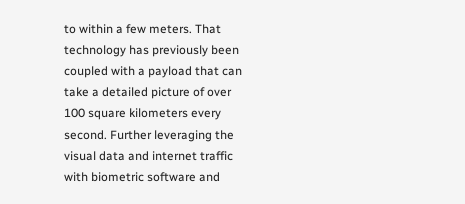to within a few meters. That technology has previously been coupled with a payload that can take a detailed picture of over 100 square kilometers every second. Further leveraging the visual data and internet traffic with biometric software and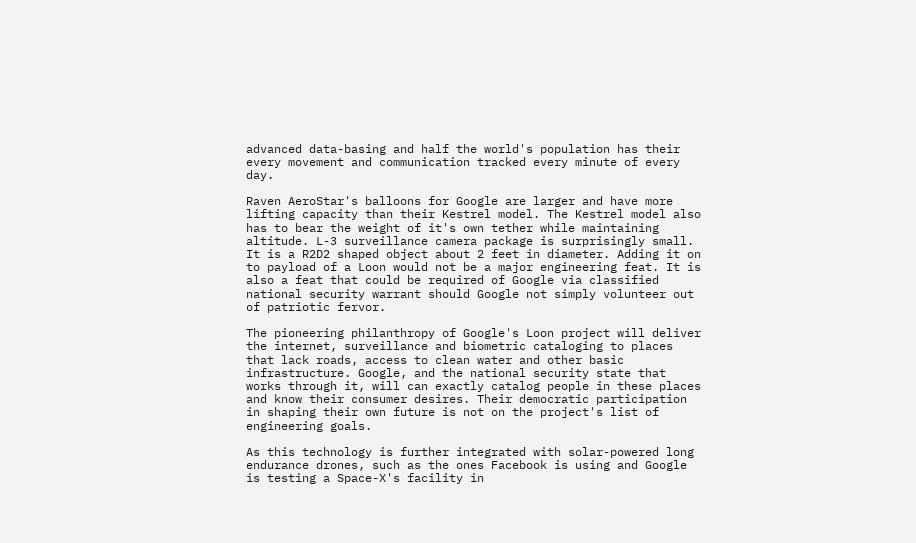advanced data-basing and half the world's population has their every movement and communication tracked every minute of every day.

Raven AeroStar's balloons for Google are larger and have more lifting capacity than their Kestrel model. The Kestrel model also has to bear the weight of it's own tether while maintaining altitude. L-3 surveillance camera package is surprisingly small. It is a R2D2 shaped object about 2 feet in diameter. Adding it on to payload of a Loon would not be a major engineering feat. It is also a feat that could be required of Google via classified national security warrant should Google not simply volunteer out of patriotic fervor.

The pioneering philanthropy of Google's Loon project will deliver the internet, surveillance and biometric cataloging to places that lack roads, access to clean water and other basic infrastructure. Google, and the national security state that works through it, will can exactly catalog people in these places and know their consumer desires. Their democratic participation in shaping their own future is not on the project's list of engineering goals.

As this technology is further integrated with solar-powered long endurance drones, such as the ones Facebook is using and Google is testing a Space-X's facility in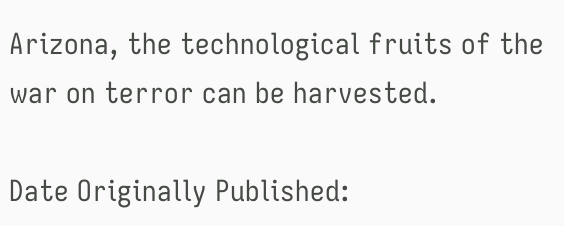Arizona, the technological fruits of the war on terror can be harvested.

Date Originally Published: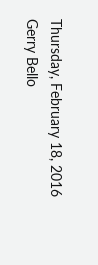Thursday, February 18, 2016
Gerry Bello